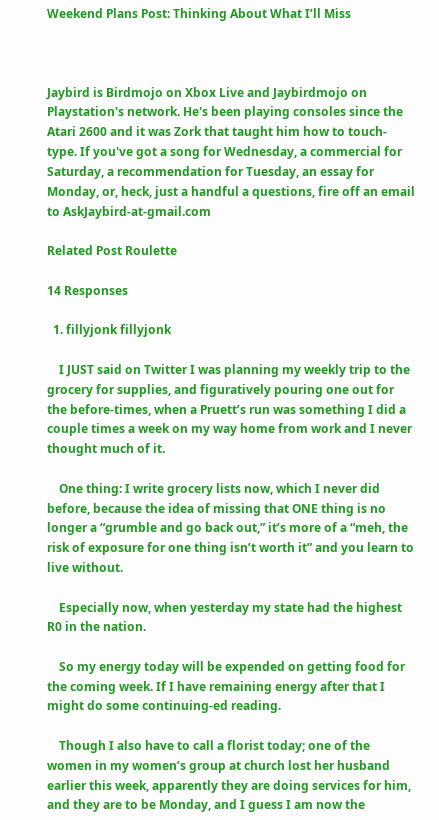Weekend Plans Post: Thinking About What I’ll Miss



Jaybird is Birdmojo on Xbox Live and Jaybirdmojo on Playstation's network. He's been playing consoles since the Atari 2600 and it was Zork that taught him how to touch-type. If you've got a song for Wednesday, a commercial for Saturday, a recommendation for Tuesday, an essay for Monday, or, heck, just a handful a questions, fire off an email to AskJaybird-at-gmail.com

Related Post Roulette

14 Responses

  1. fillyjonk fillyjonk

    I JUST said on Twitter I was planning my weekly trip to the grocery for supplies, and figuratively pouring one out for the before-times, when a Pruett’s run was something I did a couple times a week on my way home from work and I never thought much of it.

    One thing: I write grocery lists now, which I never did before, because the idea of missing that ONE thing is no longer a “grumble and go back out,” it’s more of a “meh, the risk of exposure for one thing isn’t worth it” and you learn to live without.

    Especially now, when yesterday my state had the highest R0 in the nation.

    So my energy today will be expended on getting food for the coming week. If I have remaining energy after that I might do some continuing-ed reading.

    Though I also have to call a florist today; one of the women in my women’s group at church lost her husband earlier this week, apparently they are doing services for him, and they are to be Monday, and I guess I am now the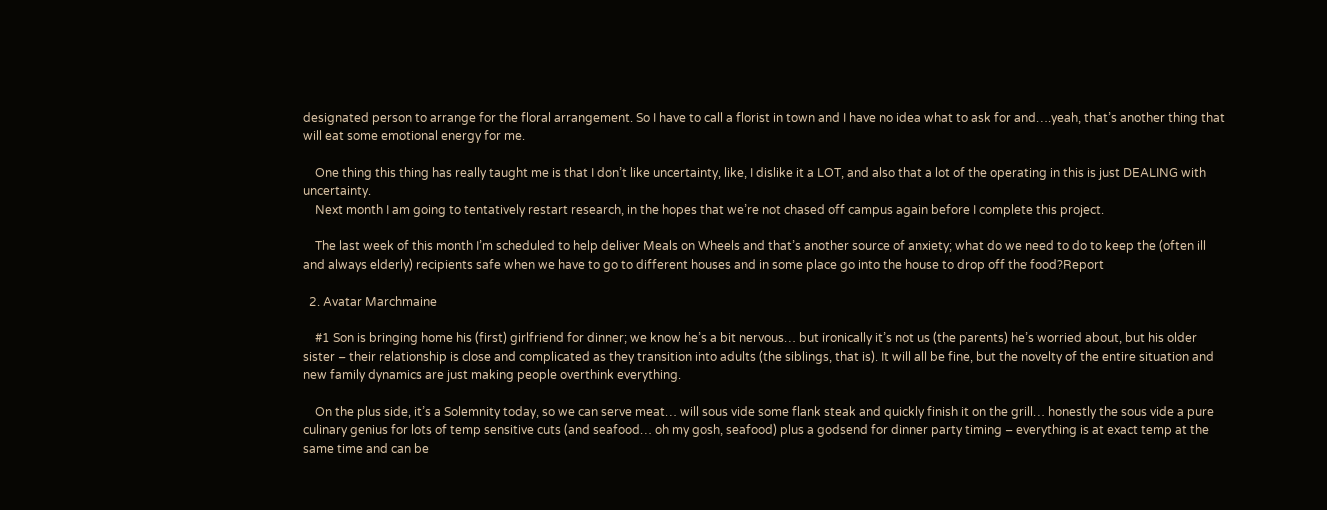designated person to arrange for the floral arrangement. So I have to call a florist in town and I have no idea what to ask for and….yeah, that’s another thing that will eat some emotional energy for me.

    One thing this thing has really taught me is that I don’t like uncertainty, like, I dislike it a LOT, and also that a lot of the operating in this is just DEALING with uncertainty.
    Next month I am going to tentatively restart research, in the hopes that we’re not chased off campus again before I complete this project.

    The last week of this month I’m scheduled to help deliver Meals on Wheels and that’s another source of anxiety; what do we need to do to keep the (often ill and always elderly) recipients safe when we have to go to different houses and in some place go into the house to drop off the food?Report

  2. Avatar Marchmaine

    #1 Son is bringing home his (first) girlfriend for dinner; we know he’s a bit nervous… but ironically it’s not us (the parents) he’s worried about, but his older sister – their relationship is close and complicated as they transition into adults (the siblings, that is). It will all be fine, but the novelty of the entire situation and new family dynamics are just making people overthink everything.

    On the plus side, it’s a Solemnity today, so we can serve meat… will sous vide some flank steak and quickly finish it on the grill… honestly the sous vide a pure culinary genius for lots of temp sensitive cuts (and seafood… oh my gosh, seafood) plus a godsend for dinner party timing – everything is at exact temp at the same time and can be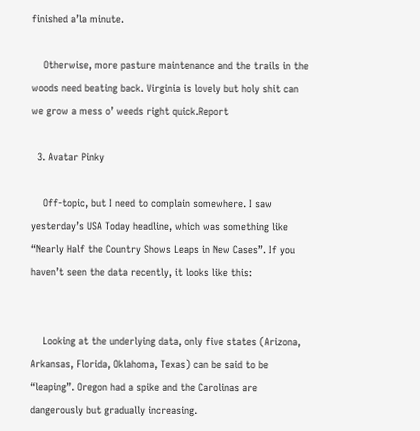finished a’la minute.

    Otherwise, more pasture maintenance and the trails in the woods need beating back. Virginia is lovely but holy shit can we grow a mess o’ weeds right quick.Report

  3. Avatar Pinky

    Off-topic, but I need to complain somewhere. I saw yesterday’s USA Today headline, which was something like “Nearly Half the Country Shows Leaps in New Cases”. If you haven’t seen the data recently, it looks like this:


    Looking at the underlying data, only five states (Arizona, Arkansas, Florida, Oklahoma, Texas) can be said to be “leaping”. Oregon had a spike and the Carolinas are dangerously but gradually increasing.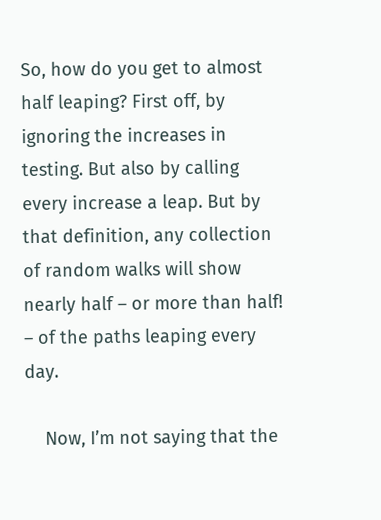So, how do you get to almost half leaping? First off, by ignoring the increases in testing. But also by calling every increase a leap. But by that definition, any collection of random walks will show nearly half – or more than half! – of the paths leaping every day.

    Now, I’m not saying that the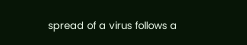spread of a virus follows a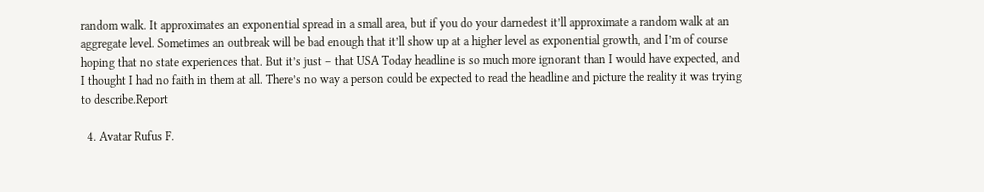random walk. It approximates an exponential spread in a small area, but if you do your darnedest it’ll approximate a random walk at an aggregate level. Sometimes an outbreak will be bad enough that it’ll show up at a higher level as exponential growth, and I’m of course hoping that no state experiences that. But it’s just – that USA Today headline is so much more ignorant than I would have expected, and I thought I had no faith in them at all. There’s no way a person could be expected to read the headline and picture the reality it was trying to describe.Report

  4. Avatar Rufus F.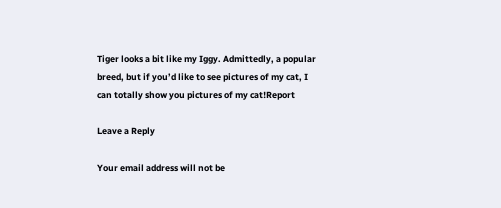Tiger looks a bit like my Iggy. Admittedly, a popular breed, but if you’d like to see pictures of my cat, I can totally show you pictures of my cat!Report

Leave a Reply

Your email address will not be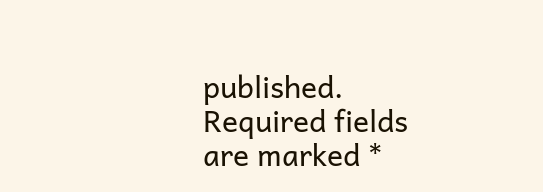published. Required fields are marked *